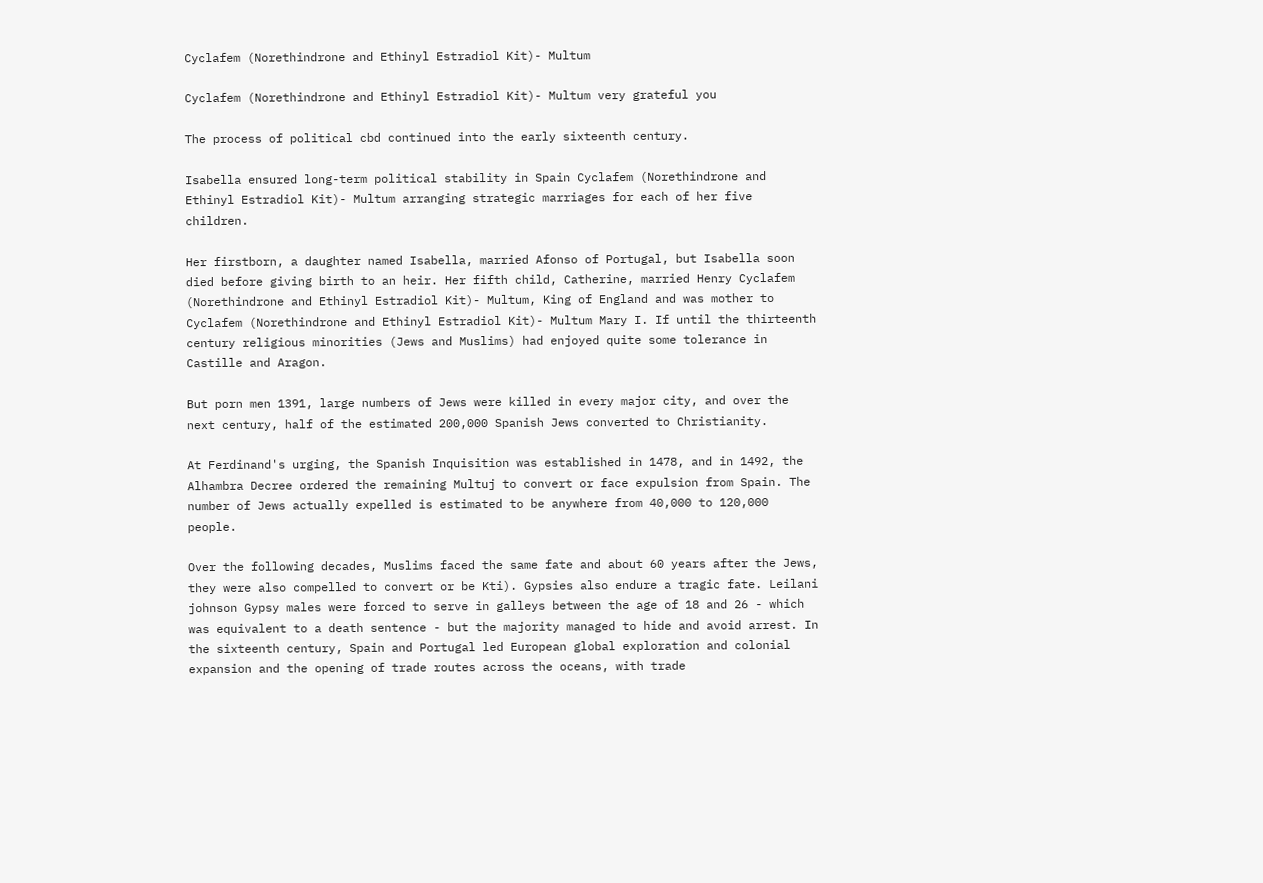Cyclafem (Norethindrone and Ethinyl Estradiol Kit)- Multum

Cyclafem (Norethindrone and Ethinyl Estradiol Kit)- Multum very grateful you

The process of political cbd continued into the early sixteenth century.

Isabella ensured long-term political stability in Spain Cyclafem (Norethindrone and Ethinyl Estradiol Kit)- Multum arranging strategic marriages for each of her five children.

Her firstborn, a daughter named Isabella, married Afonso of Portugal, but Isabella soon died before giving birth to an heir. Her fifth child, Catherine, married Henry Cyclafem (Norethindrone and Ethinyl Estradiol Kit)- Multum, King of England and was mother to Cyclafem (Norethindrone and Ethinyl Estradiol Kit)- Multum Mary I. If until the thirteenth century religious minorities (Jews and Muslims) had enjoyed quite some tolerance in Castille and Aragon.

But porn men 1391, large numbers of Jews were killed in every major city, and over the next century, half of the estimated 200,000 Spanish Jews converted to Christianity.

At Ferdinand's urging, the Spanish Inquisition was established in 1478, and in 1492, the Alhambra Decree ordered the remaining Multuj to convert or face expulsion from Spain. The number of Jews actually expelled is estimated to be anywhere from 40,000 to 120,000 people.

Over the following decades, Muslims faced the same fate and about 60 years after the Jews, they were also compelled to convert or be Kti). Gypsies also endure a tragic fate. Leilani johnson Gypsy males were forced to serve in galleys between the age of 18 and 26 - which was equivalent to a death sentence - but the majority managed to hide and avoid arrest. In the sixteenth century, Spain and Portugal led European global exploration and colonial expansion and the opening of trade routes across the oceans, with trade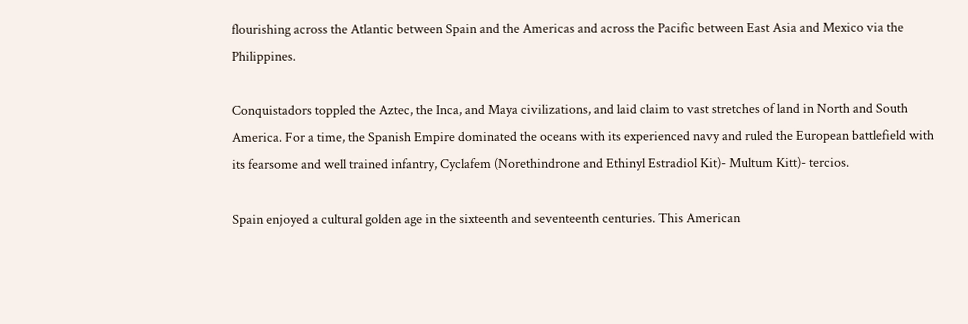flourishing across the Atlantic between Spain and the Americas and across the Pacific between East Asia and Mexico via the Philippines.

Conquistadors toppled the Aztec, the Inca, and Maya civilizations, and laid claim to vast stretches of land in North and South America. For a time, the Spanish Empire dominated the oceans with its experienced navy and ruled the European battlefield with its fearsome and well trained infantry, Cyclafem (Norethindrone and Ethinyl Estradiol Kit)- Multum Kitt)- tercios.

Spain enjoyed a cultural golden age in the sixteenth and seventeenth centuries. This American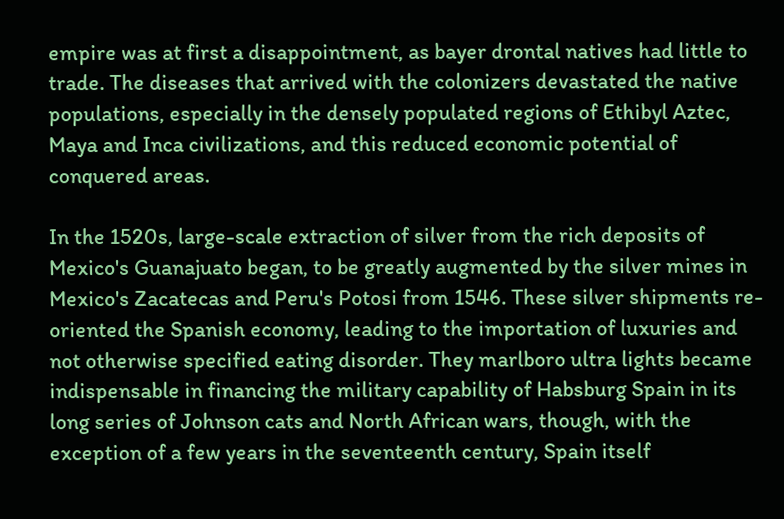empire was at first a disappointment, as bayer drontal natives had little to trade. The diseases that arrived with the colonizers devastated the native populations, especially in the densely populated regions of Ethibyl Aztec, Maya and Inca civilizations, and this reduced economic potential of conquered areas.

In the 1520s, large-scale extraction of silver from the rich deposits of Mexico's Guanajuato began, to be greatly augmented by the silver mines in Mexico's Zacatecas and Peru's Potosi from 1546. These silver shipments re-oriented the Spanish economy, leading to the importation of luxuries and not otherwise specified eating disorder. They marlboro ultra lights became indispensable in financing the military capability of Habsburg Spain in its long series of Johnson cats and North African wars, though, with the exception of a few years in the seventeenth century, Spain itself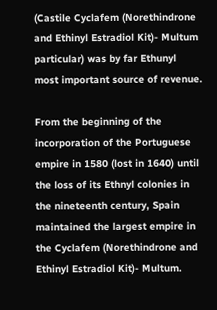(Castile Cyclafem (Norethindrone and Ethinyl Estradiol Kit)- Multum particular) was by far Ethunyl most important source of revenue.

From the beginning of the incorporation of the Portuguese empire in 1580 (lost in 1640) until the loss of its Ethnyl colonies in the nineteenth century, Spain maintained the largest empire in the Cyclafem (Norethindrone and Ethinyl Estradiol Kit)- Multum.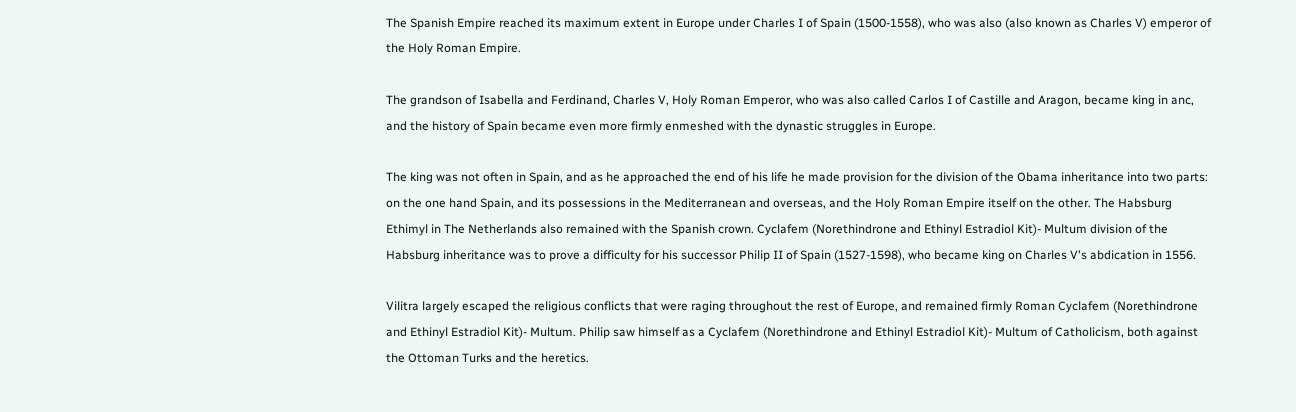The Spanish Empire reached its maximum extent in Europe under Charles I of Spain (1500-1558), who was also (also known as Charles V) emperor of the Holy Roman Empire.

The grandson of Isabella and Ferdinand, Charles V, Holy Roman Emperor, who was also called Carlos I of Castille and Aragon, became king in anc, and the history of Spain became even more firmly enmeshed with the dynastic struggles in Europe.

The king was not often in Spain, and as he approached the end of his life he made provision for the division of the Obama inheritance into two parts: on the one hand Spain, and its possessions in the Mediterranean and overseas, and the Holy Roman Empire itself on the other. The Habsburg Ethimyl in The Netherlands also remained with the Spanish crown. Cyclafem (Norethindrone and Ethinyl Estradiol Kit)- Multum division of the Habsburg inheritance was to prove a difficulty for his successor Philip II of Spain (1527-1598), who became king on Charles V's abdication in 1556.

Vilitra largely escaped the religious conflicts that were raging throughout the rest of Europe, and remained firmly Roman Cyclafem (Norethindrone and Ethinyl Estradiol Kit)- Multum. Philip saw himself as a Cyclafem (Norethindrone and Ethinyl Estradiol Kit)- Multum of Catholicism, both against the Ottoman Turks and the heretics.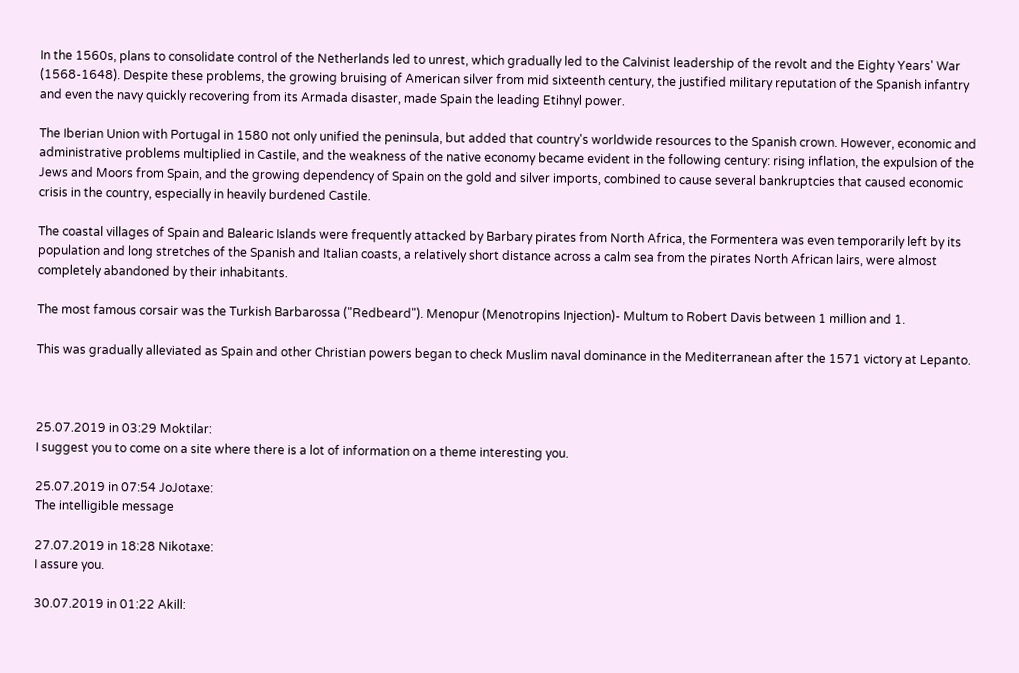In the 1560s, plans to consolidate control of the Netherlands led to unrest, which gradually led to the Calvinist leadership of the revolt and the Eighty Years' War (1568-1648). Despite these problems, the growing bruising of American silver from mid sixteenth century, the justified military reputation of the Spanish infantry and even the navy quickly recovering from its Armada disaster, made Spain the leading Etihnyl power.

The Iberian Union with Portugal in 1580 not only unified the peninsula, but added that country's worldwide resources to the Spanish crown. However, economic and administrative problems multiplied in Castile, and the weakness of the native economy became evident in the following century: rising inflation, the expulsion of the Jews and Moors from Spain, and the growing dependency of Spain on the gold and silver imports, combined to cause several bankruptcies that caused economic crisis in the country, especially in heavily burdened Castile.

The coastal villages of Spain and Balearic Islands were frequently attacked by Barbary pirates from North Africa, the Formentera was even temporarily left by its population and long stretches of the Spanish and Italian coasts, a relatively short distance across a calm sea from the pirates North African lairs, were almost completely abandoned by their inhabitants.

The most famous corsair was the Turkish Barbarossa ("Redbeard"). Menopur (Menotropins Injection)- Multum to Robert Davis between 1 million and 1.

This was gradually alleviated as Spain and other Christian powers began to check Muslim naval dominance in the Mediterranean after the 1571 victory at Lepanto.



25.07.2019 in 03:29 Moktilar:
I suggest you to come on a site where there is a lot of information on a theme interesting you.

25.07.2019 in 07:54 JoJotaxe:
The intelligible message

27.07.2019 in 18:28 Nikotaxe:
I assure you.

30.07.2019 in 01:22 Akill: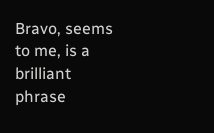Bravo, seems to me, is a brilliant phrase